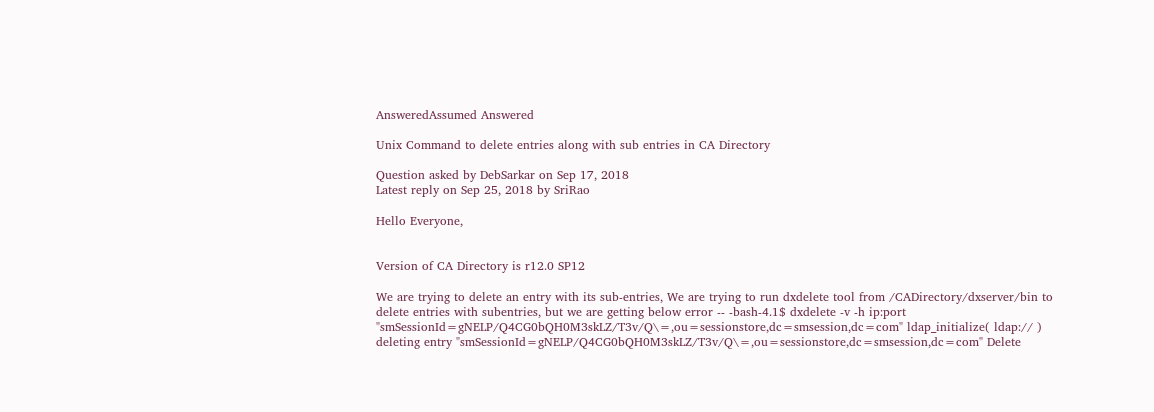AnsweredAssumed Answered

Unix Command to delete entries along with sub entries in CA Directory

Question asked by DebSarkar on Sep 17, 2018
Latest reply on Sep 25, 2018 by SriRao

Hello Everyone,


Version of CA Directory is r12.0 SP12

We are trying to delete an entry with its sub-entries, We are trying to run dxdelete tool from /CADirectory/dxserver/bin to delete entries with subentries, but we are getting below error -- -bash-4.1$ dxdelete -v -h ip:port "smSessionId=gNELP/Q4CG0bQH0M3skLZ/T3v/Q\=,ou=sessionstore,dc=smsession,dc=com" ldap_initialize( ldap:// ) deleting entry "smSessionId=gNELP/Q4CG0bQH0M3skLZ/T3v/Q\=,ou=sessionstore,dc=smsession,dc=com" Delete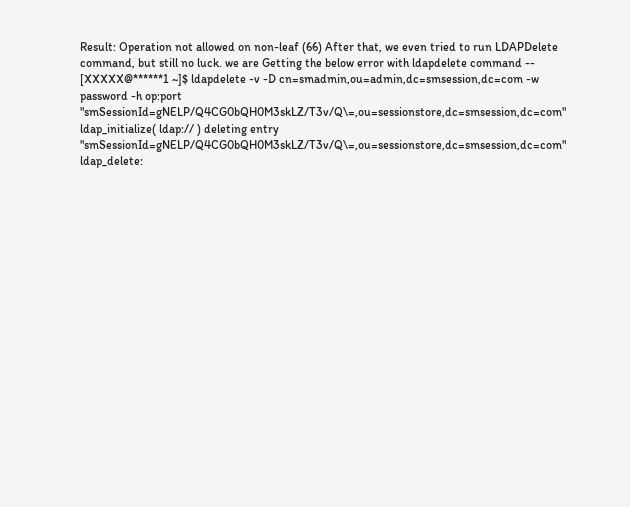Result: Operation not allowed on non-leaf (66) After that, we even tried to run LDAPDelete command, but still no luck. we are Getting the below error with ldapdelete command -- [XXXXX@******1 ~]$ ldapdelete -v -D cn=smadmin,ou=admin,dc=smsession,dc=com -w password -h op:port "smSessionId=gNELP/Q4CG0bQH0M3skLZ/T3v/Q\=,ou=sessionstore,dc=smsession,dc=com" ldap_initialize( ldap:// ) deleting entry "smSessionId=gNELP/Q4CG0bQH0M3skLZ/T3v/Q\=,ou=sessionstore,dc=smsession,dc=com" ldap_delete: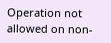Operation not allowed on non-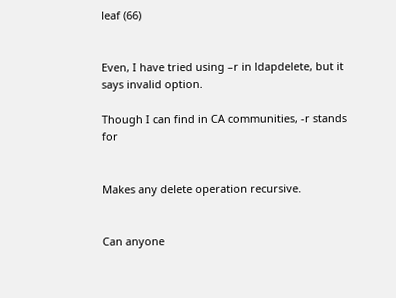leaf (66)


Even, I have tried using –r in ldapdelete, but it says invalid option.

Though I can find in CA communities, -r stands for


Makes any delete operation recursive.


Can anyone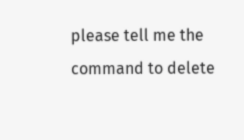please tell me the command to delete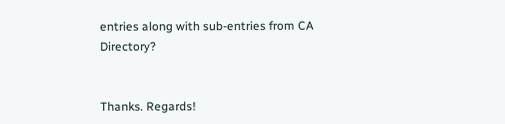entries along with sub-entries from CA Directory?


Thanks. Regards!